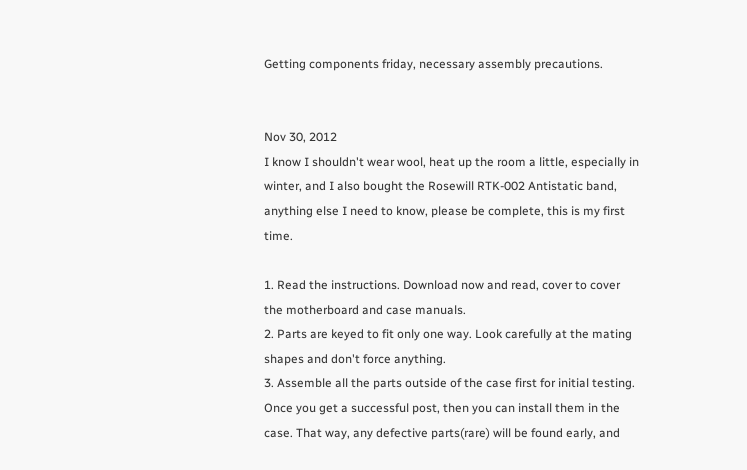Getting components friday, necessary assembly precautions.


Nov 30, 2012
I know I shouldn't wear wool, heat up the room a little, especially in winter, and I also bought the Rosewill RTK-002 Antistatic band, anything else I need to know, please be complete, this is my first time.

1. Read the instructions. Download now and read, cover to cover the motherboard and case manuals.
2. Parts are keyed to fit only one way. Look carefully at the mating shapes and don't force anything.
3. Assemble all the parts outside of the case first for initial testing. Once you get a successful post, then you can install them in the case. That way, any defective parts(rare) will be found early, and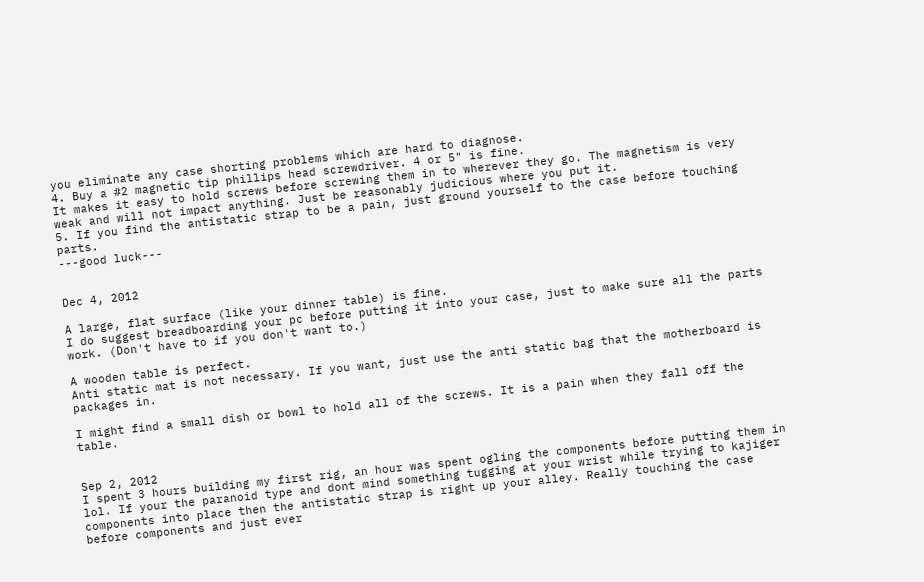you eliminate any case shorting problems which are hard to diagnose.
4. Buy a #2 magnetic tip phillips head screwdriver. 4 or 5" is fine.
It makes it easy to hold screws before screwing them in to wherever they go. The magnetism is very weak and will not impact anything. Just be reasonably judicious where you put it.
5. If you find the antistatic strap to be a pain, just ground yourself to the case before touching parts.
---good luck---


Dec 4, 2012

A large, flat surface (like your dinner table) is fine.
I do suggest breadboarding your pc before putting it into your case, just to make sure all the parts work. (Don't have to if you don't want to.)

A wooden table is perfect.
Anti static mat is not necessary. If you want, just use the anti static bag that the motherboard is packages in.

I might find a small dish or bowl to hold all of the screws. It is a pain when they fall off the table.


Sep 2, 2012
I spent 3 hours building my first rig, an hour was spent ogling the components before putting them in lol. If your the paranoid type and dont mind something tugging at your wrist while trying to kajiger components into place then the antistatic strap is right up your alley. Really touching the case before components and just ever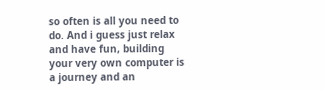so often is all you need to do. And i guess just relax and have fun, building your very own computer is a journey and an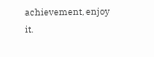achievement, enjoy it.